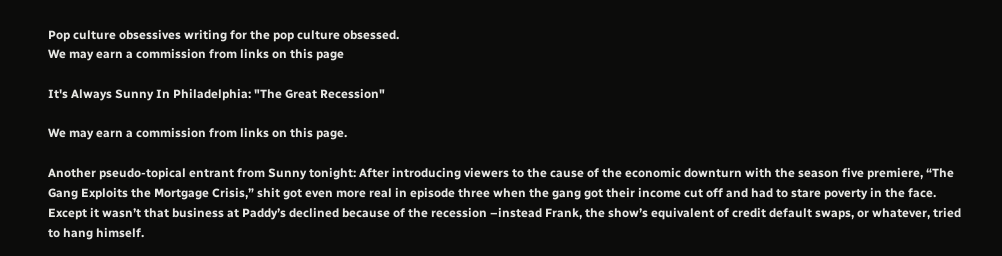Pop culture obsessives writing for the pop culture obsessed.
We may earn a commission from links on this page

It's Always Sunny In Philadelphia: "The Great Recession"

We may earn a commission from links on this page.

Another pseudo-topical entrant from Sunny tonight: After introducing viewers to the cause of the economic downturn with the season five premiere, “The Gang Exploits the Mortgage Crisis,” shit got even more real in episode three when the gang got their income cut off and had to stare poverty in the face. Except it wasn’t that business at Paddy’s declined because of the recession –instead Frank, the show’s equivalent of credit default swaps, or whatever, tried to hang himself.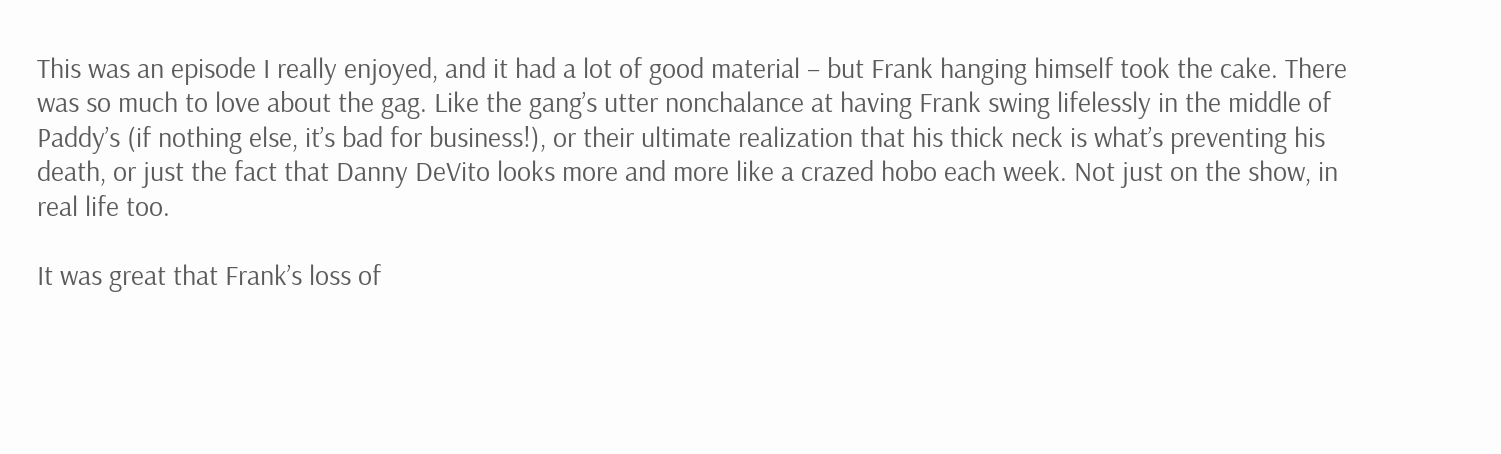This was an episode I really enjoyed, and it had a lot of good material – but Frank hanging himself took the cake. There was so much to love about the gag. Like the gang’s utter nonchalance at having Frank swing lifelessly in the middle of Paddy’s (if nothing else, it’s bad for business!), or their ultimate realization that his thick neck is what’s preventing his death, or just the fact that Danny DeVito looks more and more like a crazed hobo each week. Not just on the show, in real life too.

It was great that Frank’s loss of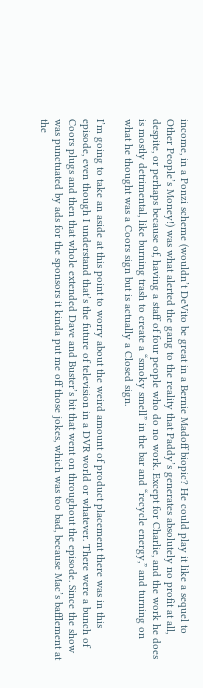income, in a Ponzi scheme (wouldn’t DeVito be great in a Bernie Madoff biopic? He could play it like a sequel to Other People’s Money!) was what alerted the gang to the reality that Paddy’s generates absolutely no profit at all, despite, or perhaps because of, having a staff of four people who do no work. Except for Charlie, and the work he does is mostly detrimental, like burning trash to create a “smoky smell” in the bar and “recycle energy,” and turning on what he thought was a Coors sign but is actually a Closed sign.

I’m going to take an aside at this point to worry about the weird amount of product placement there was in this episode, even though I understand that’s the future of television in a DVR world or whatever. There were a bunch of Coors plugs and then that whole extended Dave and Buster’s bit that went on throughout the episode. Since the show was punctuated by ads for the sponsors it kinda put me off those jokes, which was too bad, because Mac’s bafflement at the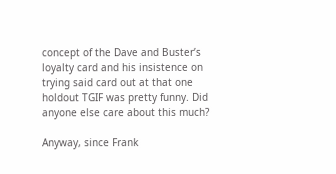concept of the Dave and Buster’s loyalty card and his insistence on trying said card out at that one holdout TGIF was pretty funny. Did anyone else care about this much?

Anyway, since Frank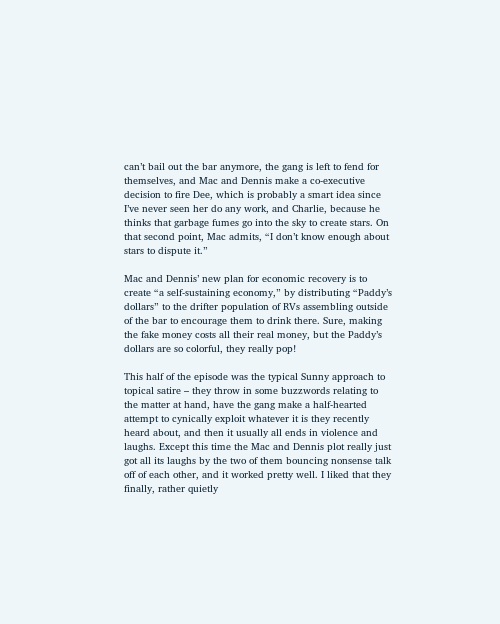can’t bail out the bar anymore, the gang is left to fend for themselves, and Mac and Dennis make a co-executive decision to fire Dee, which is probably a smart idea since I’ve never seen her do any work, and Charlie, because he thinks that garbage fumes go into the sky to create stars. On that second point, Mac admits, “I don’t know enough about stars to dispute it.”

Mac and Dennis’ new plan for economic recovery is to create “a self-sustaining economy,” by distributing “Paddy’s dollars” to the drifter population of RVs assembling outside of the bar to encourage them to drink there. Sure, making the fake money costs all their real money, but the Paddy’s dollars are so colorful, they really pop!

This half of the episode was the typical Sunny approach to topical satire – they throw in some buzzwords relating to the matter at hand, have the gang make a half-hearted attempt to cynically exploit whatever it is they recently heard about, and then it usually all ends in violence and laughs. Except this time the Mac and Dennis plot really just got all its laughs by the two of them bouncing nonsense talk off of each other, and it worked pretty well. I liked that they finally, rather quietly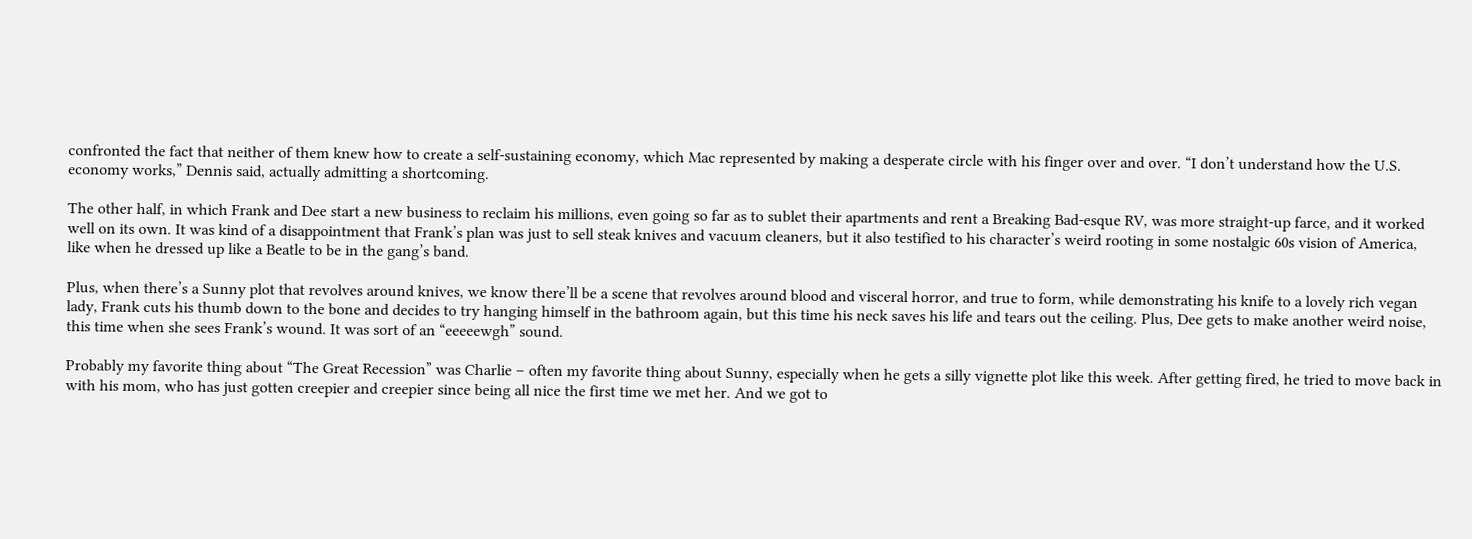confronted the fact that neither of them knew how to create a self-sustaining economy, which Mac represented by making a desperate circle with his finger over and over. “I don’t understand how the U.S. economy works,” Dennis said, actually admitting a shortcoming.

The other half, in which Frank and Dee start a new business to reclaim his millions, even going so far as to sublet their apartments and rent a Breaking Bad-esque RV, was more straight-up farce, and it worked well on its own. It was kind of a disappointment that Frank’s plan was just to sell steak knives and vacuum cleaners, but it also testified to his character’s weird rooting in some nostalgic 60s vision of America, like when he dressed up like a Beatle to be in the gang’s band.

Plus, when there’s a Sunny plot that revolves around knives, we know there’ll be a scene that revolves around blood and visceral horror, and true to form, while demonstrating his knife to a lovely rich vegan lady, Frank cuts his thumb down to the bone and decides to try hanging himself in the bathroom again, but this time his neck saves his life and tears out the ceiling. Plus, Dee gets to make another weird noise, this time when she sees Frank’s wound. It was sort of an “eeeeewgh” sound.

Probably my favorite thing about “The Great Recession” was Charlie – often my favorite thing about Sunny, especially when he gets a silly vignette plot like this week. After getting fired, he tried to move back in with his mom, who has just gotten creepier and creepier since being all nice the first time we met her. And we got to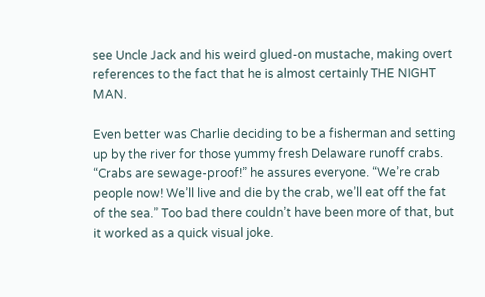see Uncle Jack and his weird glued-on mustache, making overt references to the fact that he is almost certainly THE NIGHT MAN.

Even better was Charlie deciding to be a fisherman and setting up by the river for those yummy fresh Delaware runoff crabs. “Crabs are sewage-proof!” he assures everyone. “We’re crab people now! We’ll live and die by the crab, we’ll eat off the fat of the sea.” Too bad there couldn’t have been more of that, but it worked as a quick visual joke.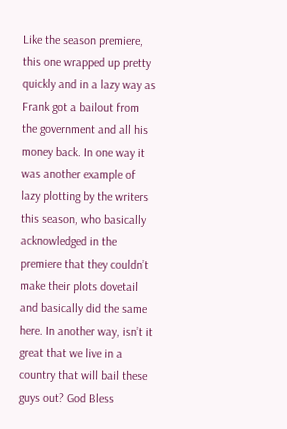Like the season premiere, this one wrapped up pretty quickly and in a lazy way as Frank got a bailout from the government and all his money back. In one way it was another example of lazy plotting by the writers this season, who basically acknowledged in the premiere that they couldn’t make their plots dovetail and basically did the same here. In another way, isn’t it great that we live in a country that will bail these guys out? God Bless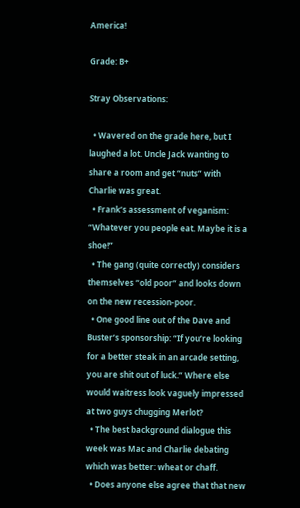America!

Grade: B+

Stray Observations:

  • Wavered on the grade here, but I laughed a lot. Uncle Jack wanting to share a room and get “nuts” with Charlie was great.
  • Frank’s assessment of veganism: “Whatever you people eat. Maybe it is a shoe!”
  • The gang (quite correctly) considers themselves “old poor” and looks down on the new recession-poor.
  • One good line out of the Dave and Buster’s sponsorship: “If you’re looking for a better steak in an arcade setting, you are shit out of luck.” Where else would waitress look vaguely impressed at two guys chugging Merlot?
  • The best background dialogue this week was Mac and Charlie debating which was better: wheat or chaff.
  • Does anyone else agree that that new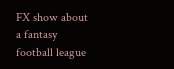FX show about a fantasy football league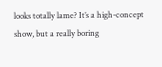looks totally lame? It’s a high-concept show, but a really boring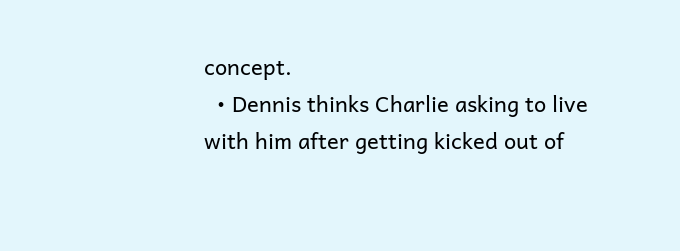concept.
  • Dennis thinks Charlie asking to live with him after getting kicked out of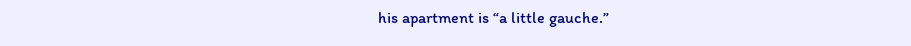his apartment is “a little gauche.”